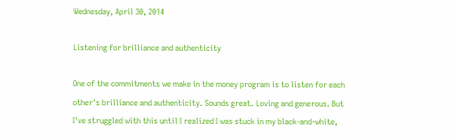Wednesday, April 30, 2014

Listening for brilliance and authenticity

One of the commitments we make in the money program is to listen for each other's brilliance and authenticity. Sounds great. Loving and generous. But I've struggled with this until I realized I was stuck in my black-and-white,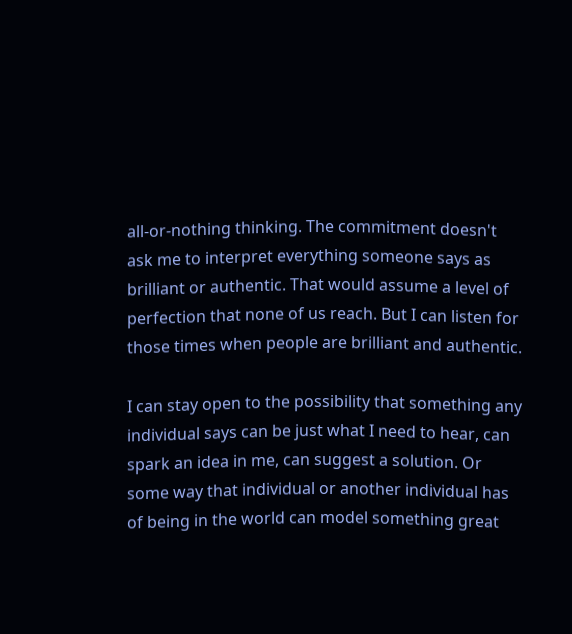all-or-nothing thinking. The commitment doesn't ask me to interpret everything someone says as brilliant or authentic. That would assume a level of perfection that none of us reach. But I can listen for those times when people are brilliant and authentic.

I can stay open to the possibility that something any individual says can be just what I need to hear, can spark an idea in me, can suggest a solution. Or some way that individual or another individual has of being in the world can model something great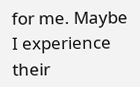for me. Maybe I experience their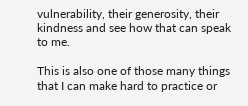vulnerability, their generosity, their kindness and see how that can speak to me.

This is also one of those many things that I can make hard to practice or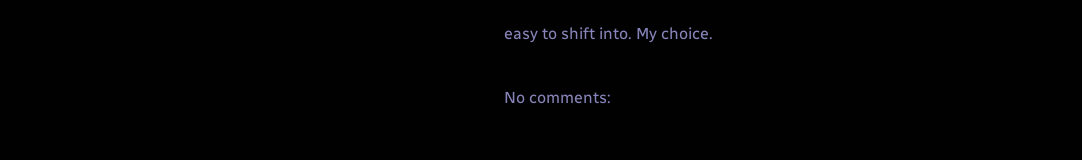easy to shift into. My choice.

No comments: